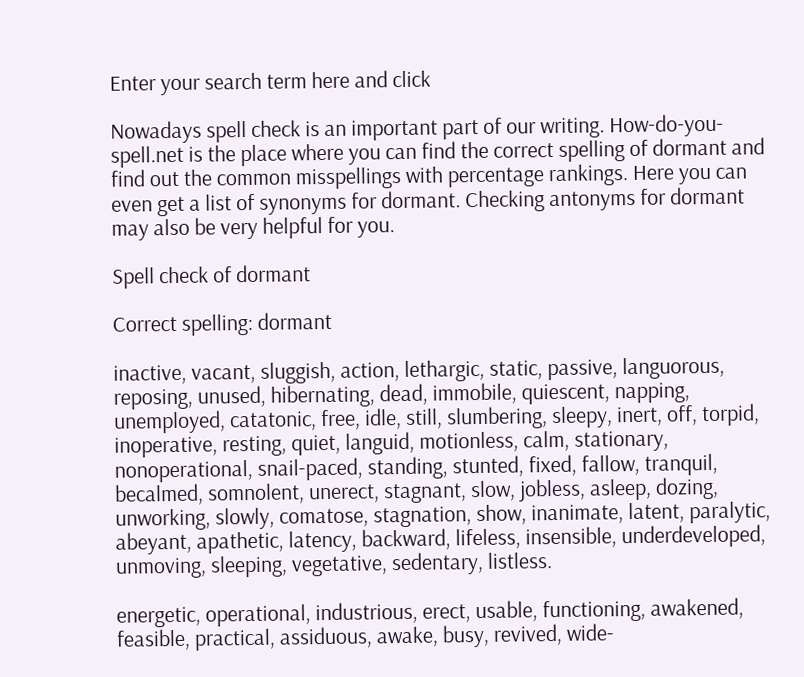Enter your search term here and click

Nowadays spell check is an important part of our writing. How-do-you-spell.net is the place where you can find the correct spelling of dormant and find out the common misspellings with percentage rankings. Here you can even get a list of synonyms for dormant. Checking antonyms for dormant may also be very helpful for you.

Spell check of dormant

Correct spelling: dormant

inactive, vacant, sluggish, action, lethargic, static, passive, languorous, reposing, unused, hibernating, dead, immobile, quiescent, napping, unemployed, catatonic, free, idle, still, slumbering, sleepy, inert, off, torpid, inoperative, resting, quiet, languid, motionless, calm, stationary, nonoperational, snail-paced, standing, stunted, fixed, fallow, tranquil, becalmed, somnolent, unerect, stagnant, slow, jobless, asleep, dozing, unworking, slowly, comatose, stagnation, show, inanimate, latent, paralytic, abeyant, apathetic, latency, backward, lifeless, insensible, underdeveloped, unmoving, sleeping, vegetative, sedentary, listless.

energetic, operational, industrious, erect, usable, functioning, awakened, feasible, practical, assiduous, awake, busy, revived, wide-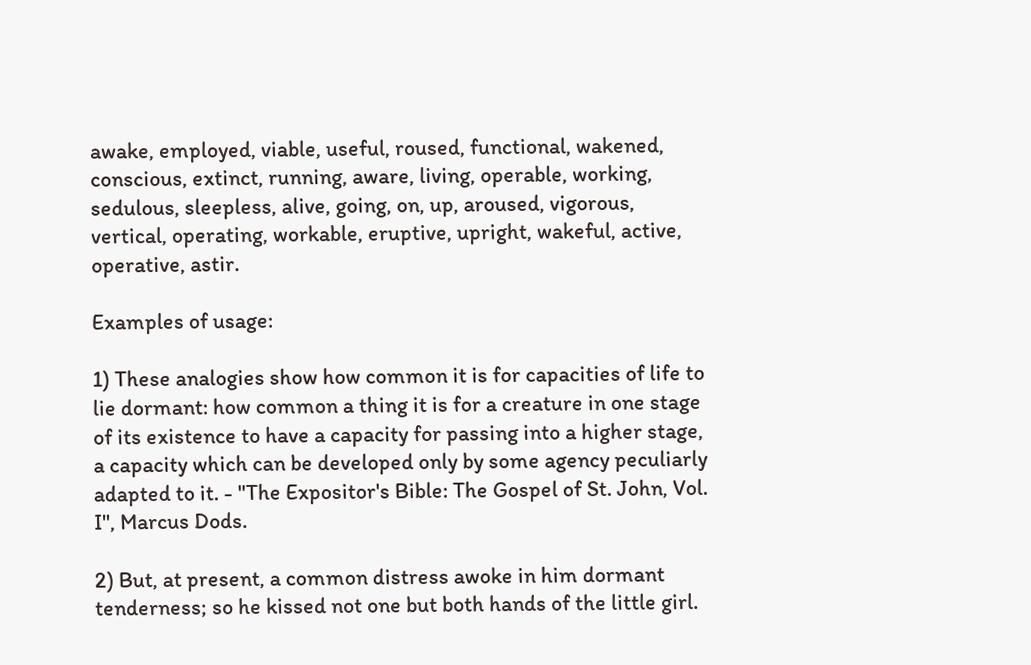awake, employed, viable, useful, roused, functional, wakened, conscious, extinct, running, aware, living, operable, working, sedulous, sleepless, alive, going, on, up, aroused, vigorous, vertical, operating, workable, eruptive, upright, wakeful, active, operative, astir.

Examples of usage:

1) These analogies show how common it is for capacities of life to lie dormant: how common a thing it is for a creature in one stage of its existence to have a capacity for passing into a higher stage, a capacity which can be developed only by some agency peculiarly adapted to it. - "The Expositor's Bible: The Gospel of St. John, Vol. I", Marcus Dods.

2) But, at present, a common distress awoke in him dormant tenderness; so he kissed not one but both hands of the little girl.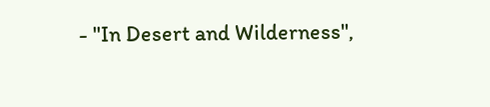- "In Desert and Wilderness",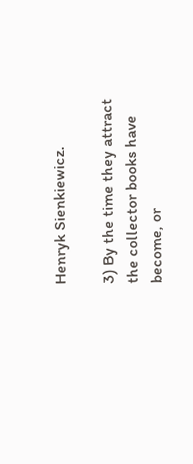Henryk Sienkiewicz.

3) By the time they attract the collector books have become, or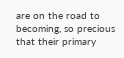are on the road to becoming, so precious that their primary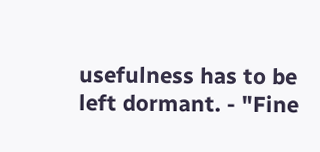usefulness has to be left dormant. - "Fine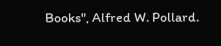Books", Alfred W. Pollard.